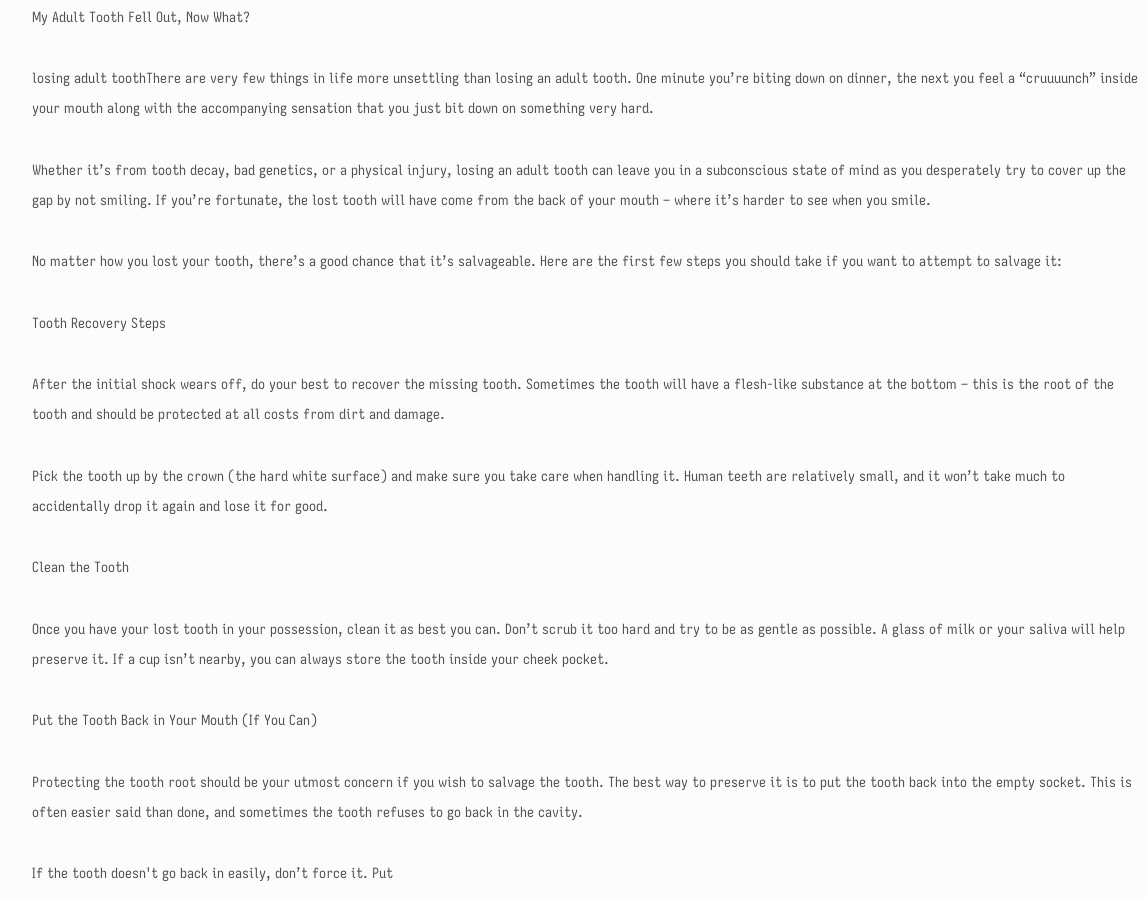My Adult Tooth Fell Out, Now What?

losing adult toothThere are very few things in life more unsettling than losing an adult tooth. One minute you’re biting down on dinner, the next you feel a “cruuuunch” inside your mouth along with the accompanying sensation that you just bit down on something very hard.

Whether it’s from tooth decay, bad genetics, or a physical injury, losing an adult tooth can leave you in a subconscious state of mind as you desperately try to cover up the gap by not smiling. If you’re fortunate, the lost tooth will have come from the back of your mouth – where it’s harder to see when you smile.

No matter how you lost your tooth, there’s a good chance that it’s salvageable. Here are the first few steps you should take if you want to attempt to salvage it:

Tooth Recovery Steps

After the initial shock wears off, do your best to recover the missing tooth. Sometimes the tooth will have a flesh-like substance at the bottom – this is the root of the tooth and should be protected at all costs from dirt and damage.

Pick the tooth up by the crown (the hard white surface) and make sure you take care when handling it. Human teeth are relatively small, and it won’t take much to accidentally drop it again and lose it for good.

Clean the Tooth

Once you have your lost tooth in your possession, clean it as best you can. Don’t scrub it too hard and try to be as gentle as possible. A glass of milk or your saliva will help preserve it. If a cup isn’t nearby, you can always store the tooth inside your cheek pocket.

Put the Tooth Back in Your Mouth (If You Can)

Protecting the tooth root should be your utmost concern if you wish to salvage the tooth. The best way to preserve it is to put the tooth back into the empty socket. This is often easier said than done, and sometimes the tooth refuses to go back in the cavity.

If the tooth doesn't go back in easily, don’t force it. Put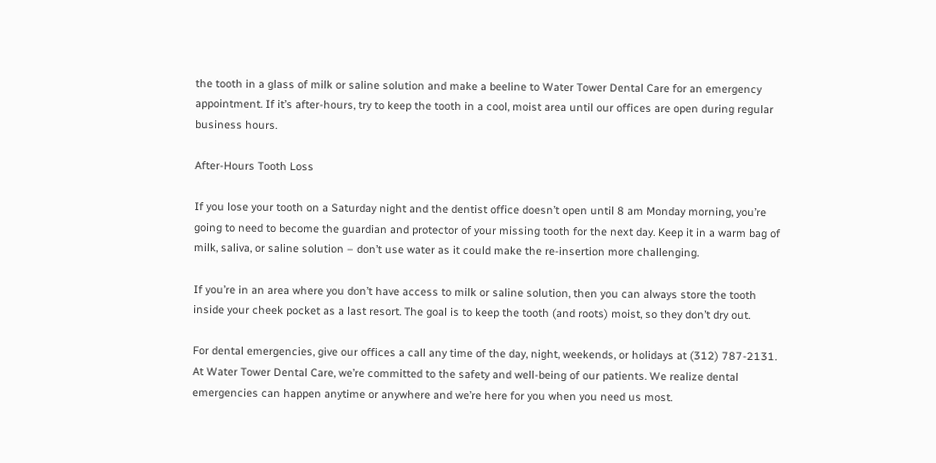the tooth in a glass of milk or saline solution and make a beeline to Water Tower Dental Care for an emergency appointment. If it’s after-hours, try to keep the tooth in a cool, moist area until our offices are open during regular business hours.

After-Hours Tooth Loss

If you lose your tooth on a Saturday night and the dentist office doesn’t open until 8 am Monday morning, you’re going to need to become the guardian and protector of your missing tooth for the next day. Keep it in a warm bag of milk, saliva, or saline solution – don’t use water as it could make the re-insertion more challenging.

If you’re in an area where you don’t have access to milk or saline solution, then you can always store the tooth inside your cheek pocket as a last resort. The goal is to keep the tooth (and roots) moist, so they don’t dry out.

For dental emergencies, give our offices a call any time of the day, night, weekends, or holidays at (312) 787-2131. At Water Tower Dental Care, we’re committed to the safety and well-being of our patients. We realize dental emergencies can happen anytime or anywhere and we’re here for you when you need us most.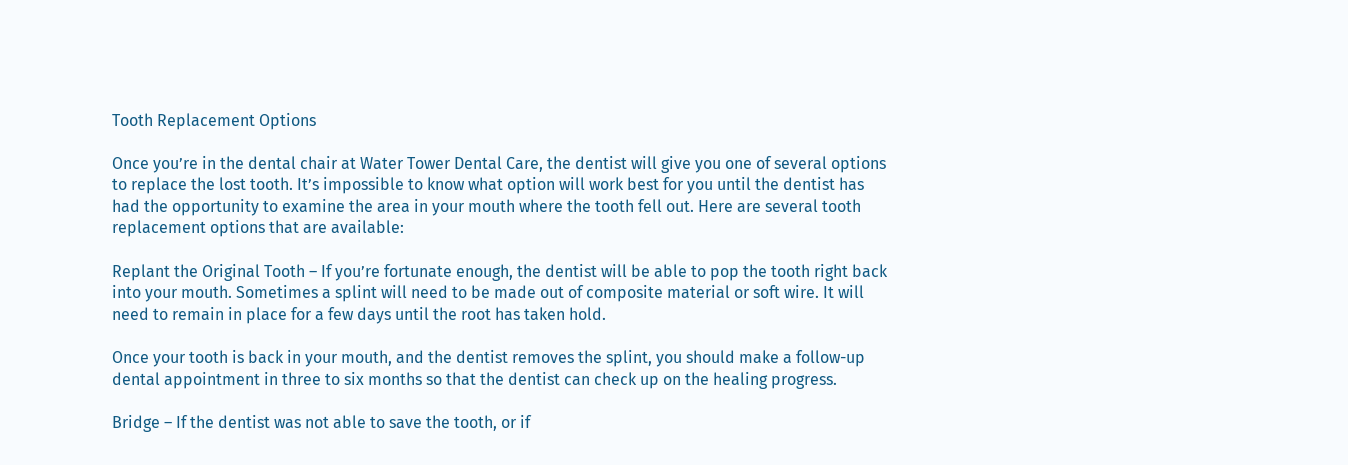Tooth Replacement Options

Once you’re in the dental chair at Water Tower Dental Care, the dentist will give you one of several options to replace the lost tooth. It’s impossible to know what option will work best for you until the dentist has had the opportunity to examine the area in your mouth where the tooth fell out. Here are several tooth replacement options that are available:

Replant the Original Tooth – If you’re fortunate enough, the dentist will be able to pop the tooth right back into your mouth. Sometimes a splint will need to be made out of composite material or soft wire. It will need to remain in place for a few days until the root has taken hold.

Once your tooth is back in your mouth, and the dentist removes the splint, you should make a follow-up dental appointment in three to six months so that the dentist can check up on the healing progress.

Bridge – If the dentist was not able to save the tooth, or if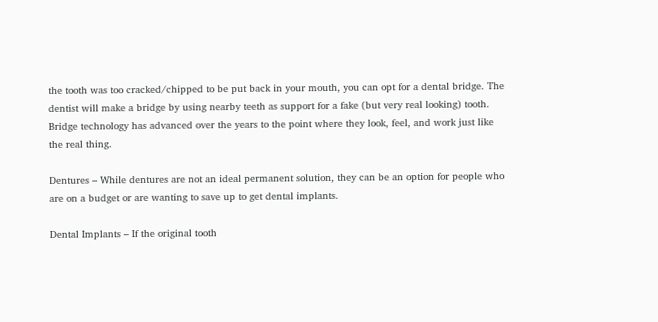the tooth was too cracked/chipped to be put back in your mouth, you can opt for a dental bridge. The dentist will make a bridge by using nearby teeth as support for a fake (but very real looking) tooth. Bridge technology has advanced over the years to the point where they look, feel, and work just like the real thing.

Dentures – While dentures are not an ideal permanent solution, they can be an option for people who are on a budget or are wanting to save up to get dental implants.

Dental Implants – If the original tooth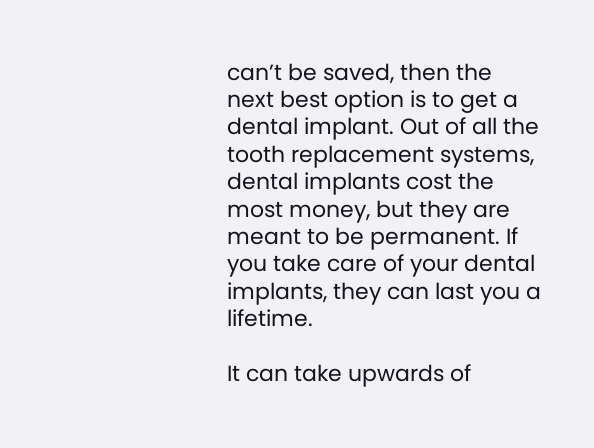can’t be saved, then the next best option is to get a dental implant. Out of all the tooth replacement systems, dental implants cost the most money, but they are meant to be permanent. If you take care of your dental implants, they can last you a lifetime.

It can take upwards of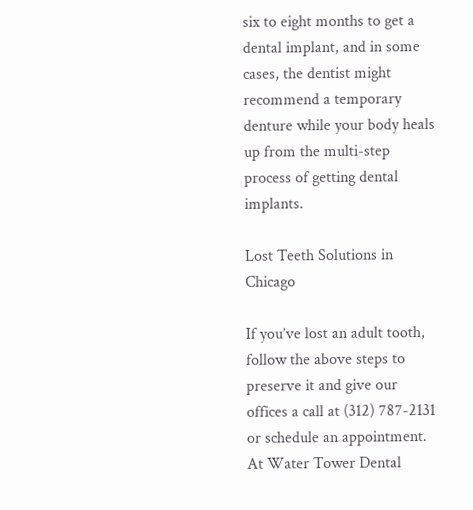six to eight months to get a dental implant, and in some cases, the dentist might recommend a temporary denture while your body heals up from the multi-step process of getting dental implants.

Lost Teeth Solutions in Chicago

If you’ve lost an adult tooth, follow the above steps to preserve it and give our offices a call at (312) 787-2131 or schedule an appointment. At Water Tower Dental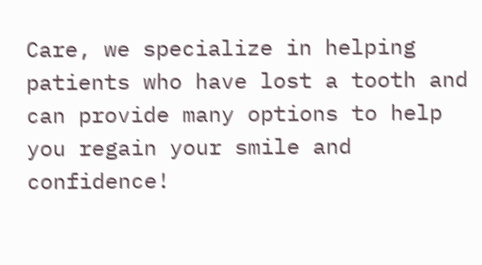Care, we specialize in helping patients who have lost a tooth and can provide many options to help you regain your smile and confidence!